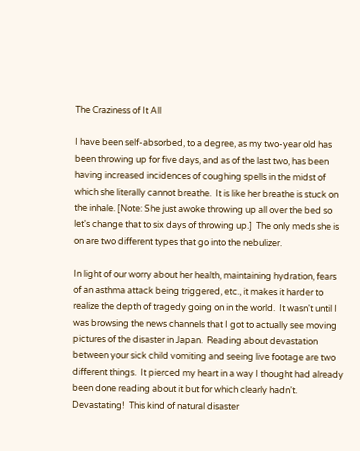The Craziness of It All

I have been self-absorbed, to a degree, as my two-year old has been throwing up for five days, and as of the last two, has been having increased incidences of coughing spells in the midst of which she literally cannot breathe.  It is like her breathe is stuck on the inhale. [Note: She just awoke throwing up all over the bed so let's change that to six days of throwing up.]  The only meds she is on are two different types that go into the nebulizer.

In light of our worry about her health, maintaining hydration, fears of an asthma attack being triggered, etc., it makes it harder to realize the depth of tragedy going on in the world.  It wasn't until I was browsing the news channels that I got to actually see moving pictures of the disaster in Japan.  Reading about devastation between your sick child vomiting and seeing live footage are two different things.  It pierced my heart in a way I thought had already been done reading about it but for which clearly hadn't.  Devastating!  This kind of natural disaster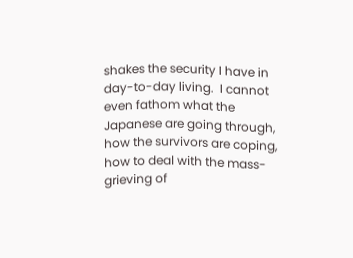shakes the security I have in day-to-day living.  I cannot even fathom what the Japanese are going through, how the survivors are coping, how to deal with the mass-grieving of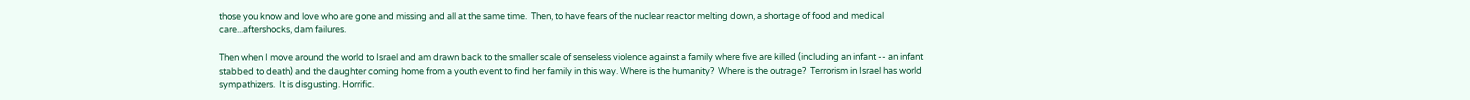those you know and love who are gone and missing and all at the same time.  Then, to have fears of the nuclear reactor melting down, a shortage of food and medical care...aftershocks, dam failures.

Then when I move around the world to Israel and am drawn back to the smaller scale of senseless violence against a family where five are killed (including an infant -- an infant stabbed to death) and the daughter coming home from a youth event to find her family in this way. Where is the humanity?  Where is the outrage?  Terrorism in Israel has world sympathizers.  It is disgusting. Horrific.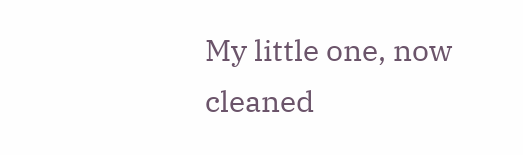My little one, now cleaned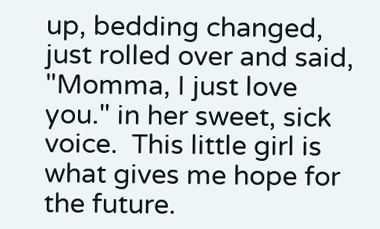up, bedding changed, just rolled over and said, "Momma, I just love you." in her sweet, sick voice.  This little girl is what gives me hope for the future.